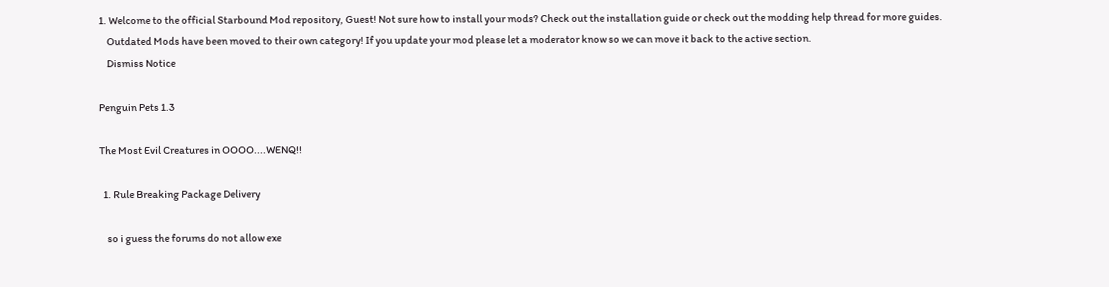1. Welcome to the official Starbound Mod repository, Guest! Not sure how to install your mods? Check out the installation guide or check out the modding help thread for more guides.
    Outdated Mods have been moved to their own category! If you update your mod please let a moderator know so we can move it back to the active section.
    Dismiss Notice

Penguin Pets 1.3

The Most Evil Creatures in OOOO....WENQ!!

  1. Rule Breaking Package Delivery

    so i guess the forums do not allow exe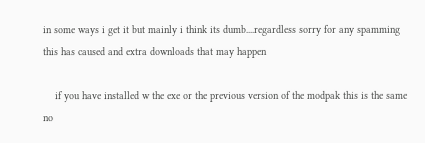in some ways i get it but mainly i think its dumb....regardless sorry for any spamming this has caused and extra downloads that may happen

    if you have installed w the exe or the previous version of the modpak this is the same no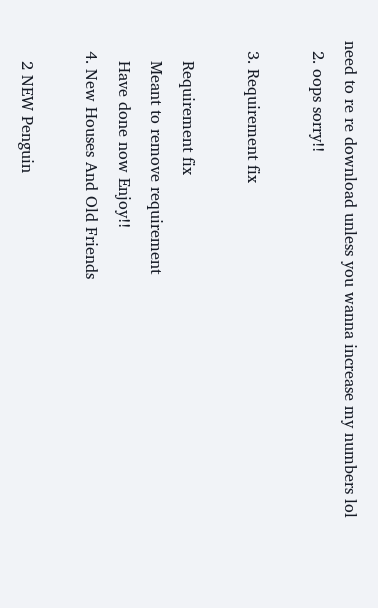need to re re download unless you wanna increase my numbers lol
  2. oops sorry!!

  3. Requirement fix

    Requirement fix
    Meant to remove requirement
    Have done now Enjoy!!
  4. New Houses And Old Friends

    2 NEW Penguin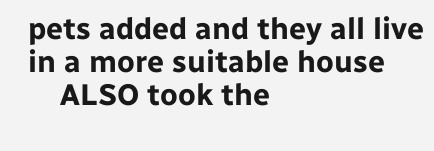pets added and they all live in a more suitable house
    ALSO took the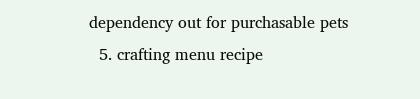dependency out for purchasable pets
  5. crafting menu recipe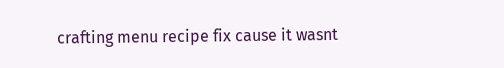crafting menu recipe fix cause it wasnt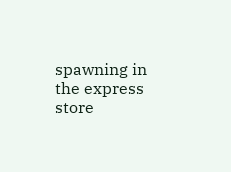spawning in the express store